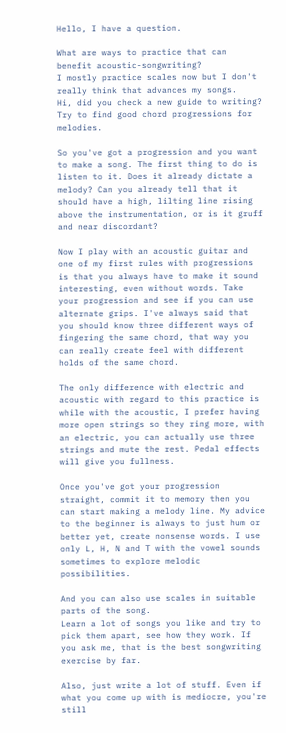Hello, I have a question.

What are ways to practice that can benefit acoustic-songwriting?
I mostly practice scales now but I don't really think that advances my songs.
Hi, did you check a new guide to writing?
Try to find good chord progressions for melodies.

So you've got a progression and you want to make a song. The first thing to do is listen to it. Does it already dictate a melody? Can you already tell that it should have a high, lilting line rising above the instrumentation, or is it gruff and near discordant?

Now I play with an acoustic guitar and one of my first rules with progressions is that you always have to make it sound interesting, even without words. Take your progression and see if you can use alternate grips. I've always said that you should know three different ways of fingering the same chord, that way you can really create feel with different holds of the same chord.

The only difference with electric and acoustic with regard to this practice is while with the acoustic, I prefer having more open strings so they ring more, with an electric, you can actually use three strings and mute the rest. Pedal effects will give you fullness.

Once you've got your progression straight, commit it to memory then you can start making a melody line. My advice to the beginner is always to just hum or better yet, create nonsense words. I use only L, H, N and T with the vowel sounds sometimes to explore melodic possibilities.

And you can also use scales in suitable parts of the song.
Learn a lot of songs you like and try to pick them apart, see how they work. If you ask me, that is the best songwriting exercise by far.

Also, just write a lot of stuff. Even if what you come up with is mediocre, you're still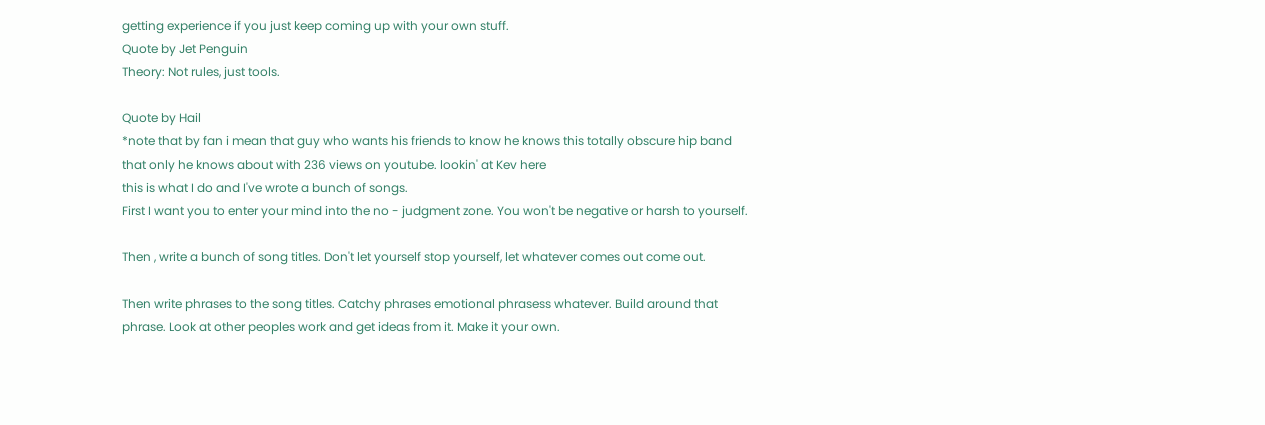getting experience if you just keep coming up with your own stuff.
Quote by Jet Penguin
Theory: Not rules, just tools.

Quote by Hail
*note that by fan i mean that guy who wants his friends to know he knows this totally obscure hip band that only he knows about with 236 views on youtube. lookin' at Kev here
this is what I do and I've wrote a bunch of songs.
First I want you to enter your mind into the no - judgment zone. You won't be negative or harsh to yourself.

Then , write a bunch of song titles. Don't let yourself stop yourself, let whatever comes out come out.

Then write phrases to the song titles. Catchy phrases emotional phrasess whatever. Build around that phrase. Look at other peoples work and get ideas from it. Make it your own.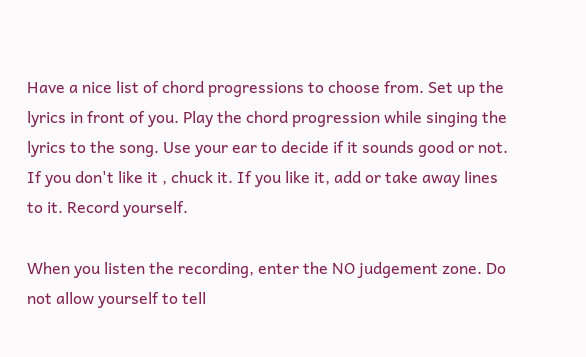Have a nice list of chord progressions to choose from. Set up the lyrics in front of you. Play the chord progression while singing the lyrics to the song. Use your ear to decide if it sounds good or not. If you don't like it , chuck it. If you like it, add or take away lines to it. Record yourself.

When you listen the recording, enter the NO judgement zone. Do not allow yourself to tell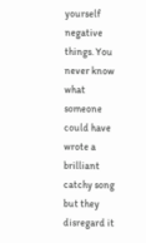yourself negative things. You never know what someone could have wrote a brilliant catchy song but they disregard it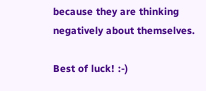because they are thinking negatively about themselves.

Best of luck! :-)